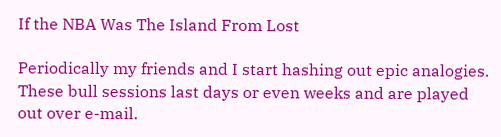If the NBA Was The Island From Lost

Periodically my friends and I start hashing out epic analogies. These bull sessions last days or even weeks and are played out over e-mail.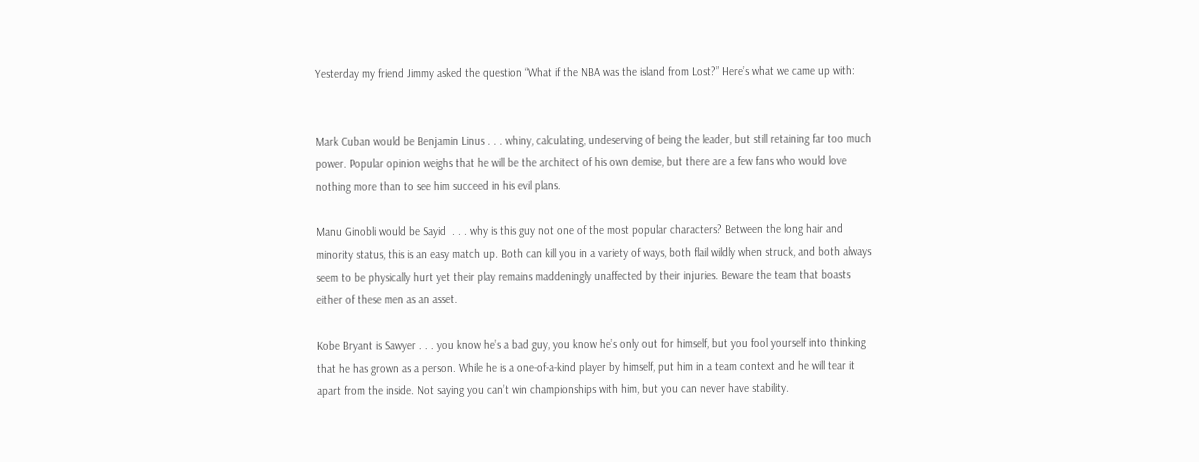Yesterday my friend Jimmy asked the question “What if the NBA was the island from Lost?” Here’s what we came up with:


Mark Cuban would be Benjamin Linus . . . whiny, calculating, undeserving of being the leader, but still retaining far too much power. Popular opinion weighs that he will be the architect of his own demise, but there are a few fans who would love nothing more than to see him succeed in his evil plans.

Manu Ginobli would be Sayid  . . . why is this guy not one of the most popular characters? Between the long hair and minority status, this is an easy match up. Both can kill you in a variety of ways, both flail wildly when struck, and both always seem to be physically hurt yet their play remains maddeningly unaffected by their injuries. Beware the team that boasts either of these men as an asset.

Kobe Bryant is Sawyer . . . you know he’s a bad guy, you know he’s only out for himself, but you fool yourself into thinking that he has grown as a person. While he is a one-of-a-kind player by himself, put him in a team context and he will tear it apart from the inside. Not saying you can’t win championships with him, but you can never have stability.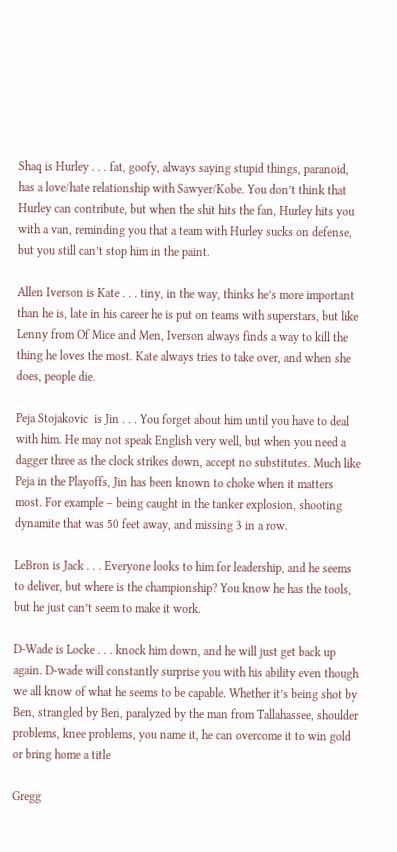Shaq is Hurley . . . fat, goofy, always saying stupid things, paranoid, has a love/hate relationship with Sawyer/Kobe. You don’t think that Hurley can contribute, but when the shit hits the fan, Hurley hits you with a van, reminding you that a team with Hurley sucks on defense, but you still can’t stop him in the paint.

Allen Iverson is Kate . . . tiny, in the way, thinks he’s more important than he is, late in his career he is put on teams with superstars, but like Lenny from Of Mice and Men, Iverson always finds a way to kill the thing he loves the most. Kate always tries to take over, and when she does, people die.

Peja Stojakovic  is Jin . . . You forget about him until you have to deal with him. He may not speak English very well, but when you need a dagger three as the clock strikes down, accept no substitutes. Much like Peja in the Playoffs, Jin has been known to choke when it matters most. For example – being caught in the tanker explosion, shooting  dynamite that was 50 feet away, and missing 3 in a row.

LeBron is Jack . . . Everyone looks to him for leadership, and he seems to deliver, but where is the championship? You know he has the tools, but he just can’t seem to make it work.

D-Wade is Locke . . . knock him down, and he will just get back up again. D-wade will constantly surprise you with his ability even though we all know of what he seems to be capable. Whether it’s being shot by Ben, strangled by Ben, paralyzed by the man from Tallahassee, shoulder problems, knee problems, you name it, he can overcome it to win gold or bring home a title

Gregg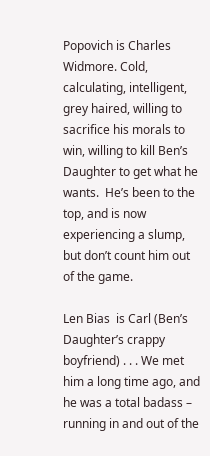Popovich is Charles Widmore. Cold, calculating, intelligent, grey haired, willing to sacrifice his morals to win, willing to kill Ben’s Daughter to get what he wants.  He’s been to the top, and is now experiencing a slump, but don’t count him out of the game.

Len Bias  is Carl (Ben’s Daughter’s crappy boyfriend) . . . We met him a long time ago, and he was a total badass –  running in and out of the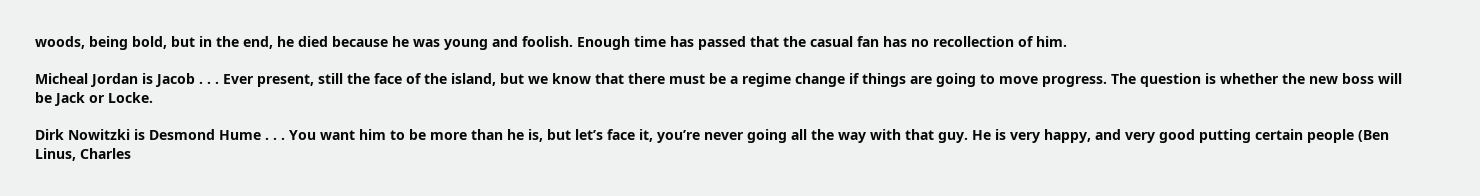woods, being bold, but in the end, he died because he was young and foolish. Enough time has passed that the casual fan has no recollection of him.

Micheal Jordan is Jacob . . . Ever present, still the face of the island, but we know that there must be a regime change if things are going to move progress. The question is whether the new boss will be Jack or Locke.

Dirk Nowitzki is Desmond Hume . . . You want him to be more than he is, but let’s face it, you’re never going all the way with that guy. He is very happy, and very good putting certain people (Ben Linus, Charles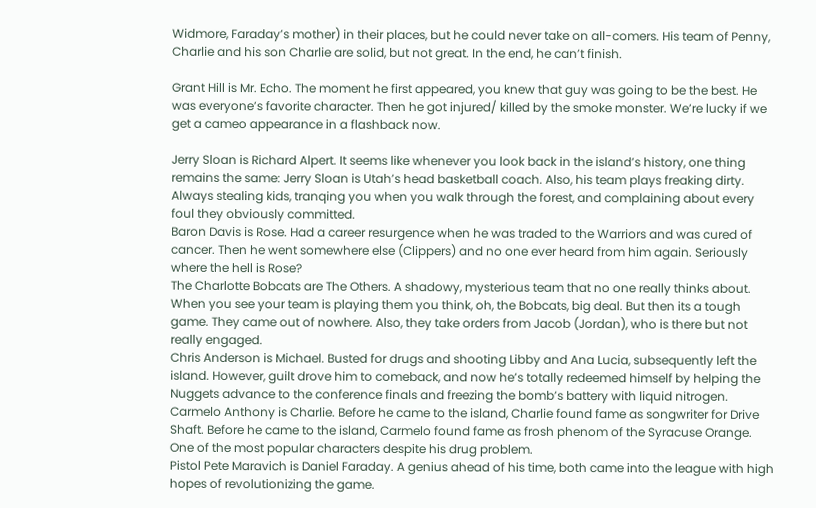Widmore, Faraday’s mother) in their places, but he could never take on all-comers. His team of Penny, Charlie and his son Charlie are solid, but not great. In the end, he can’t finish.

Grant Hill is Mr. Echo. The moment he first appeared, you knew that guy was going to be the best. He was everyone’s favorite character. Then he got injured/ killed by the smoke monster. We’re lucky if we get a cameo appearance in a flashback now.

Jerry Sloan is Richard Alpert. It seems like whenever you look back in the island’s history, one thing remains the same: Jerry Sloan is Utah’s head basketball coach. Also, his team plays freaking dirty. Always stealing kids, tranqing you when you walk through the forest, and complaining about every foul they obviously committed.
Baron Davis is Rose. Had a career resurgence when he was traded to the Warriors and was cured of cancer. Then he went somewhere else (Clippers) and no one ever heard from him again. Seriously where the hell is Rose?
The Charlotte Bobcats are The Others. A shadowy, mysterious team that no one really thinks about. When you see your team is playing them you think, oh, the Bobcats, big deal. But then its a tough game. They came out of nowhere. Also, they take orders from Jacob (Jordan), who is there but not really engaged.
Chris Anderson is Michael. Busted for drugs and shooting Libby and Ana Lucia, subsequently left the island. However, guilt drove him to comeback, and now he’s totally redeemed himself by helping the Nuggets advance to the conference finals and freezing the bomb’s battery with liquid nitrogen.
Carmelo Anthony is Charlie. Before he came to the island, Charlie found fame as songwriter for Drive Shaft. Before he came to the island, Carmelo found fame as frosh phenom of the Syracuse Orange. One of the most popular characters despite his drug problem.
Pistol Pete Maravich is Daniel Faraday. A genius ahead of his time, both came into the league with high hopes of revolutionizing the game.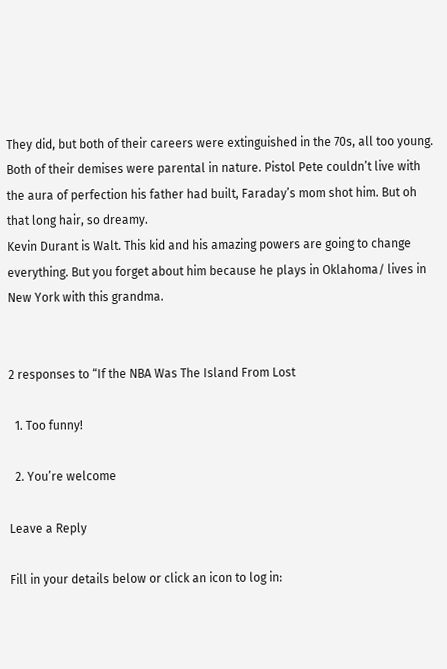They did, but both of their careers were extinguished in the 70s, all too young. Both of their demises were parental in nature. Pistol Pete couldn’t live with the aura of perfection his father had built, Faraday’s mom shot him. But oh that long hair, so dreamy.
Kevin Durant is Walt. This kid and his amazing powers are going to change everything. But you forget about him because he plays in Oklahoma/ lives in New York with this grandma.


2 responses to “If the NBA Was The Island From Lost

  1. Too funny!

  2. You’re welcome

Leave a Reply

Fill in your details below or click an icon to log in: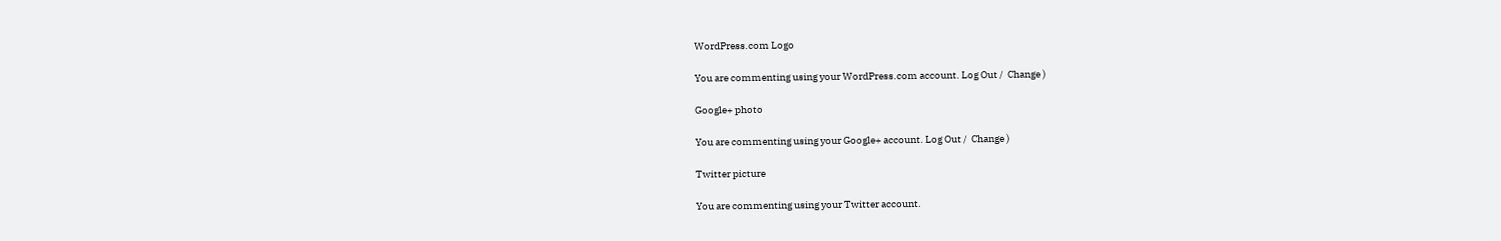WordPress.com Logo

You are commenting using your WordPress.com account. Log Out /  Change )

Google+ photo

You are commenting using your Google+ account. Log Out /  Change )

Twitter picture

You are commenting using your Twitter account.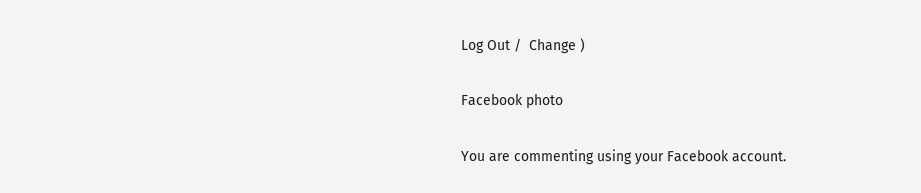Log Out /  Change )

Facebook photo

You are commenting using your Facebook account.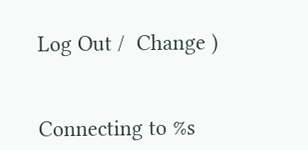Log Out /  Change )


Connecting to %s